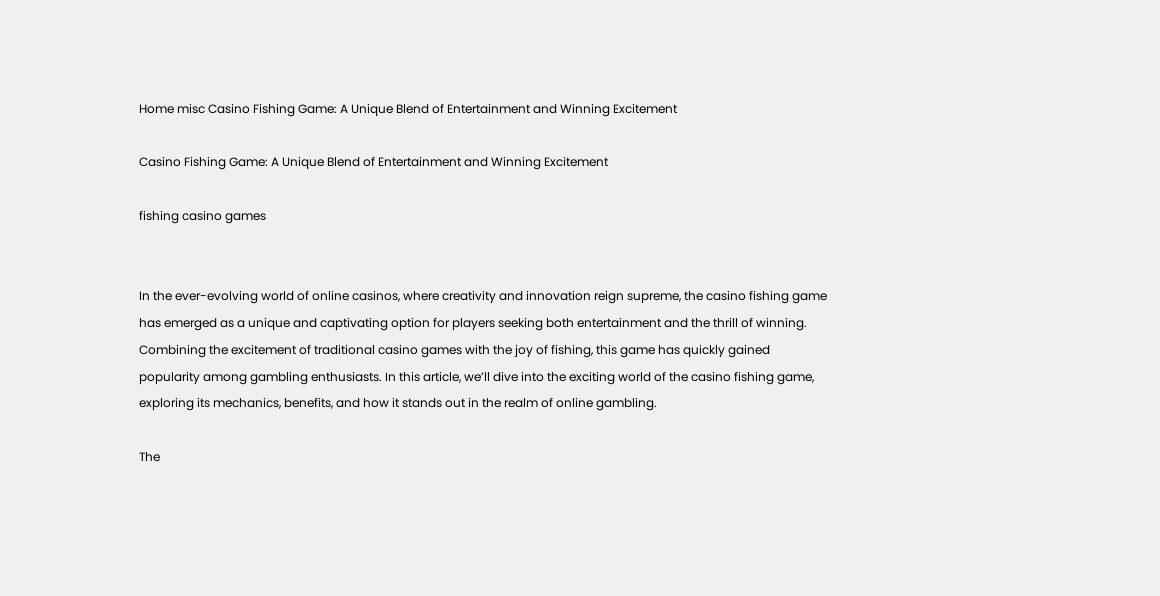Home misc Casino Fishing Game: A Unique Blend of Entertainment and Winning Excitement

Casino Fishing Game: A Unique Blend of Entertainment and Winning Excitement

fishing casino games


In the ever-evolving world of online casinos, where creativity and innovation reign supreme, the casino fishing game has emerged as a unique and captivating option for players seeking both entertainment and the thrill of winning. Combining the excitement of traditional casino games with the joy of fishing, this game has quickly gained popularity among gambling enthusiasts. In this article, we’ll dive into the exciting world of the casino fishing game, exploring its mechanics, benefits, and how it stands out in the realm of online gambling.

The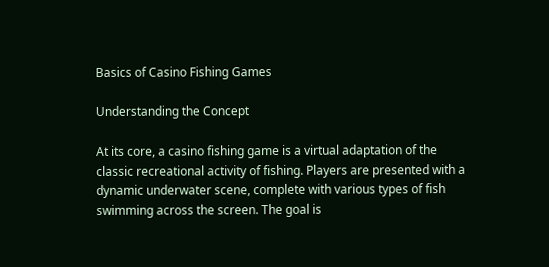Basics of Casino Fishing Games

Understanding the Concept

At its core, a casino fishing game is a virtual adaptation of the classic recreational activity of fishing. Players are presented with a dynamic underwater scene, complete with various types of fish swimming across the screen. The goal is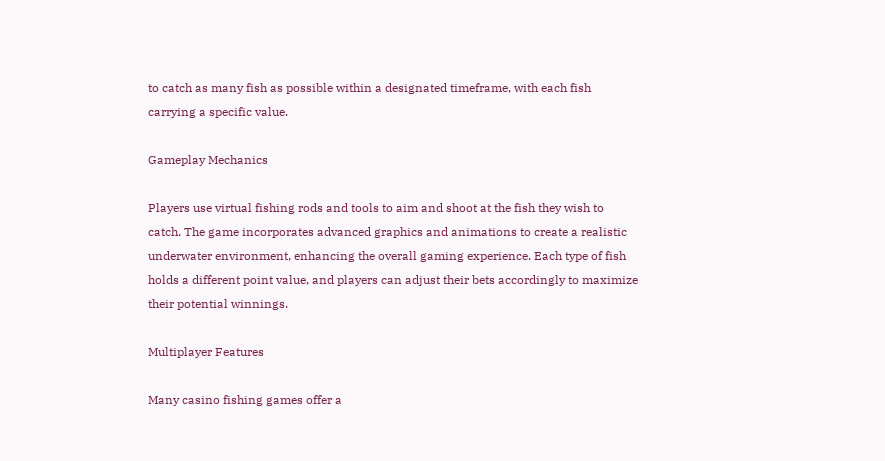to catch as many fish as possible within a designated timeframe, with each fish carrying a specific value.

Gameplay Mechanics

Players use virtual fishing rods and tools to aim and shoot at the fish they wish to catch. The game incorporates advanced graphics and animations to create a realistic underwater environment, enhancing the overall gaming experience. Each type of fish holds a different point value, and players can adjust their bets accordingly to maximize their potential winnings.

Multiplayer Features

Many casino fishing games offer a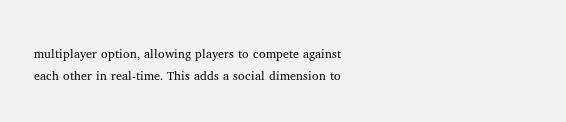multiplayer option, allowing players to compete against each other in real-time. This adds a social dimension to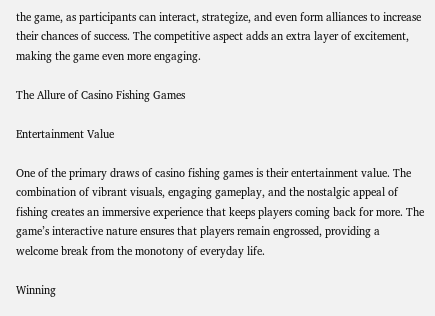the game, as participants can interact, strategize, and even form alliances to increase their chances of success. The competitive aspect adds an extra layer of excitement, making the game even more engaging.

The Allure of Casino Fishing Games

Entertainment Value

One of the primary draws of casino fishing games is their entertainment value. The combination of vibrant visuals, engaging gameplay, and the nostalgic appeal of fishing creates an immersive experience that keeps players coming back for more. The game’s interactive nature ensures that players remain engrossed, providing a welcome break from the monotony of everyday life.

Winning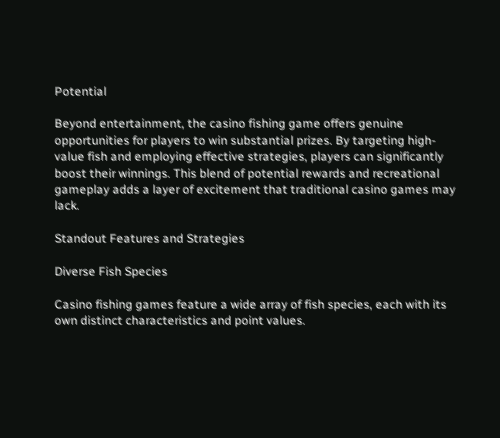Potential

Beyond entertainment, the casino fishing game offers genuine opportunities for players to win substantial prizes. By targeting high-value fish and employing effective strategies, players can significantly boost their winnings. This blend of potential rewards and recreational gameplay adds a layer of excitement that traditional casino games may lack.

Standout Features and Strategies

Diverse Fish Species

Casino fishing games feature a wide array of fish species, each with its own distinct characteristics and point values.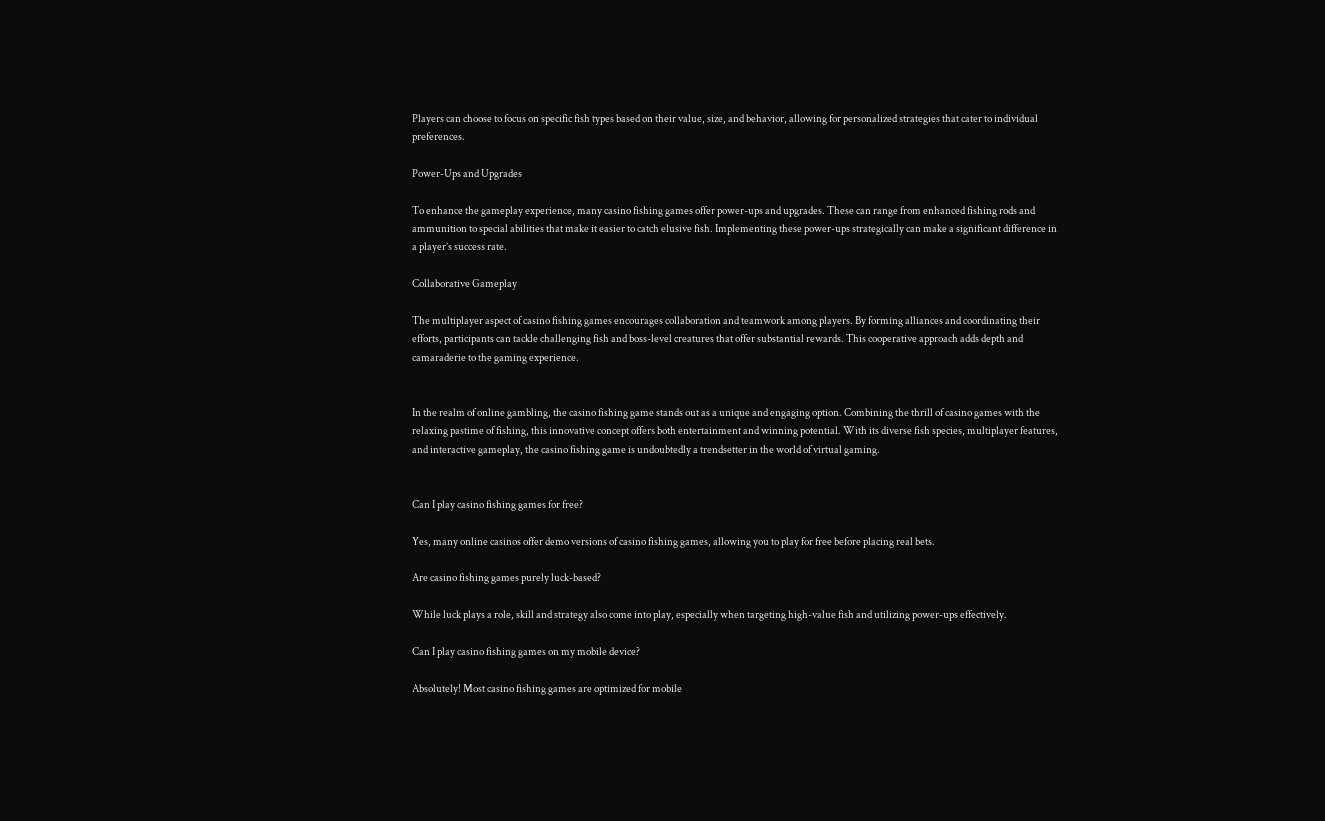Players can choose to focus on specific fish types based on their value, size, and behavior, allowing for personalized strategies that cater to individual preferences.

Power-Ups and Upgrades

To enhance the gameplay experience, many casino fishing games offer power-ups and upgrades. These can range from enhanced fishing rods and ammunition to special abilities that make it easier to catch elusive fish. Implementing these power-ups strategically can make a significant difference in a player’s success rate.

Collaborative Gameplay

The multiplayer aspect of casino fishing games encourages collaboration and teamwork among players. By forming alliances and coordinating their efforts, participants can tackle challenging fish and boss-level creatures that offer substantial rewards. This cooperative approach adds depth and camaraderie to the gaming experience.


In the realm of online gambling, the casino fishing game stands out as a unique and engaging option. Combining the thrill of casino games with the relaxing pastime of fishing, this innovative concept offers both entertainment and winning potential. With its diverse fish species, multiplayer features, and interactive gameplay, the casino fishing game is undoubtedly a trendsetter in the world of virtual gaming.


Can I play casino fishing games for free?

Yes, many online casinos offer demo versions of casino fishing games, allowing you to play for free before placing real bets.

Are casino fishing games purely luck-based?

While luck plays a role, skill and strategy also come into play, especially when targeting high-value fish and utilizing power-ups effectively.

Can I play casino fishing games on my mobile device?

Absolutely! Most casino fishing games are optimized for mobile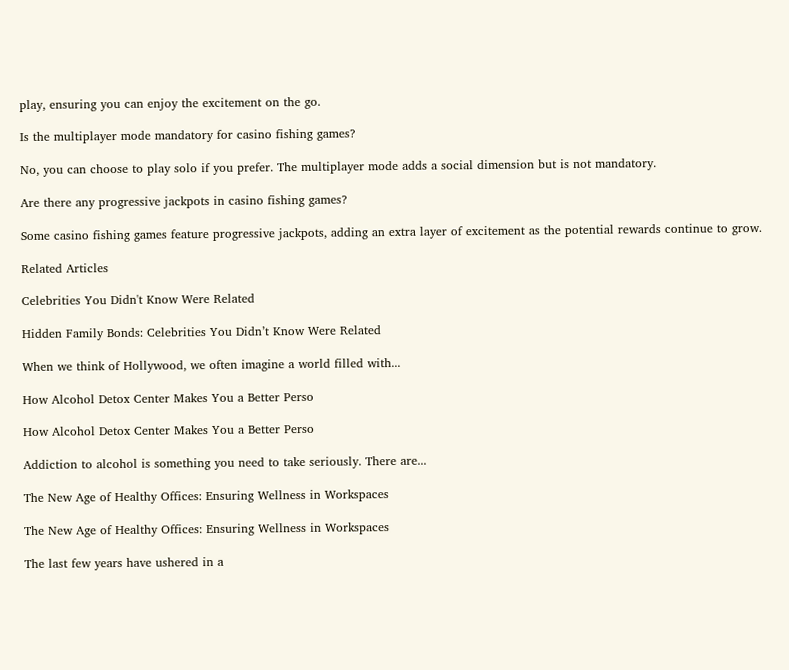play, ensuring you can enjoy the excitement on the go.

Is the multiplayer mode mandatory for casino fishing games?

No, you can choose to play solo if you prefer. The multiplayer mode adds a social dimension but is not mandatory.

Are there any progressive jackpots in casino fishing games?

Some casino fishing games feature progressive jackpots, adding an extra layer of excitement as the potential rewards continue to grow.

Related Articles

Celebrities You Didn't Know Were Related

Hidden Family Bonds: Celebrities You Didn’t Know Were Related

When we think of Hollywood, we often imagine a world filled with...

How Alcohol Detox Center Makes You a Better Perso

How Alcohol Detox Center Makes You a Better Perso

Addiction to alcohol is something you need to take seriously. There are...

The New Age of Healthy Offices: Ensuring Wellness in Workspaces

The New Age of Healthy Offices: Ensuring Wellness in Workspaces

The last few years have ushered in a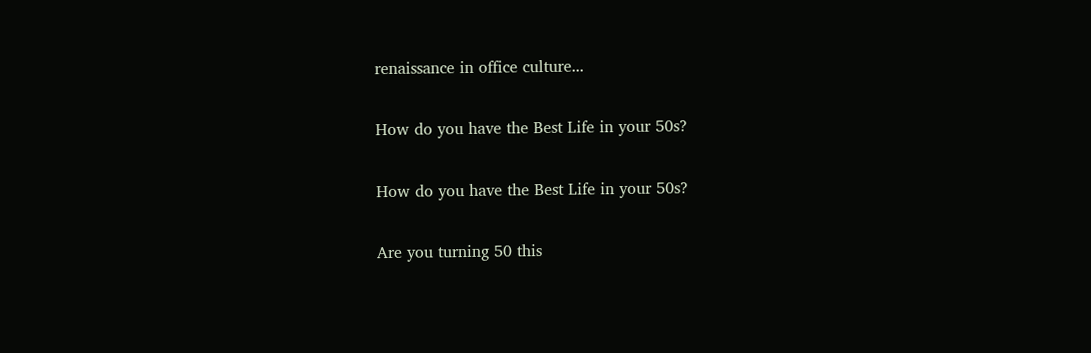renaissance in office culture...

How do you have the Best Life in your 50s?

How do you have the Best Life in your 50s?

Are you turning 50 this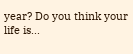year? Do you think your life is...